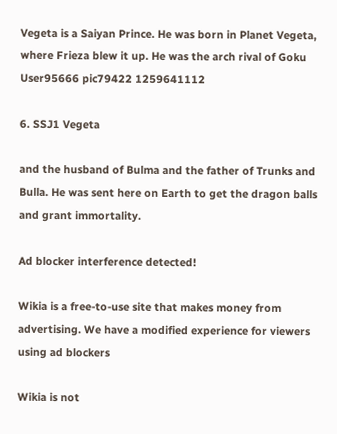Vegeta is a Saiyan Prince. He was born in Planet Vegeta, where Frieza blew it up. He was the arch rival of Goku
User95666 pic79422 1259641112

6. SSJ1 Vegeta

and the husband of Bulma and the father of Trunks and Bulla. He was sent here on Earth to get the dragon balls and grant immortality.

Ad blocker interference detected!

Wikia is a free-to-use site that makes money from advertising. We have a modified experience for viewers using ad blockers

Wikia is not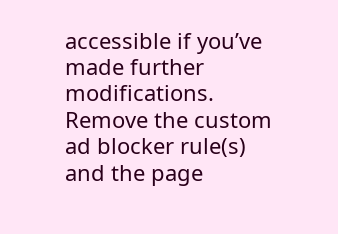accessible if you’ve made further modifications. Remove the custom ad blocker rule(s) and the page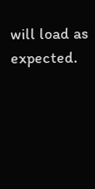will load as expected.